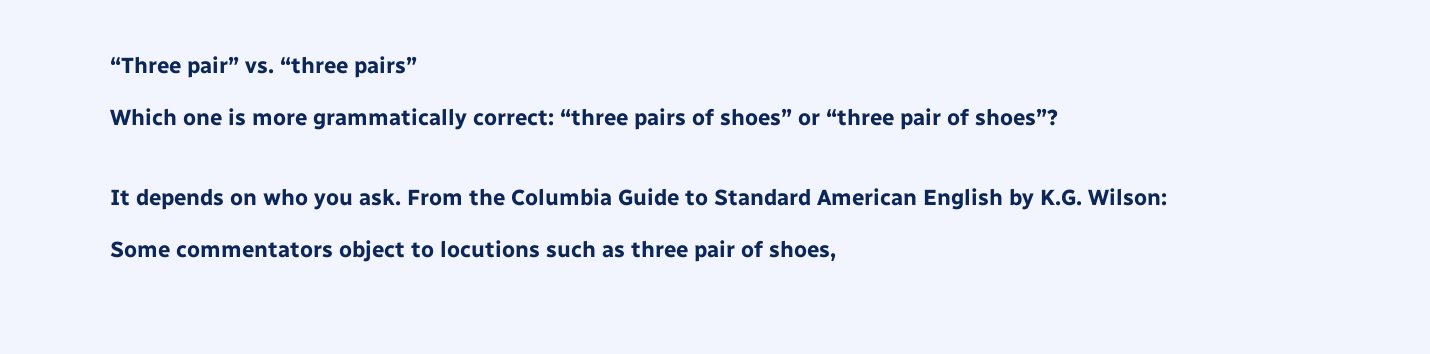“Three pair” vs. “three pairs”

Which one is more grammatically correct: “three pairs of shoes” or “three pair of shoes”?


It depends on who you ask. From the Columbia Guide to Standard American English by K.G. Wilson:

Some commentators object to locutions such as three pair of shoes,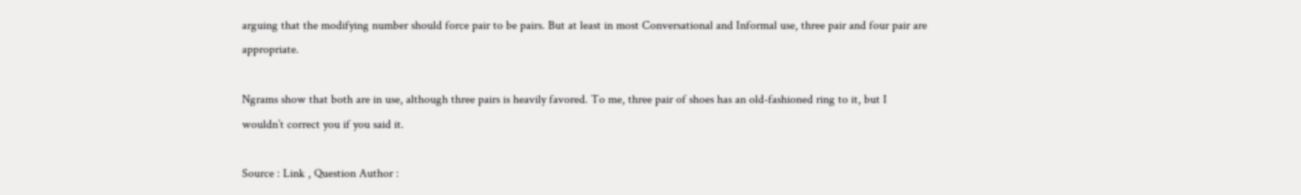arguing that the modifying number should force pair to be pairs. But at least in most Conversational and Informal use, three pair and four pair are appropriate.

Ngrams show that both are in use, although three pairs is heavily favored. To me, three pair of shoes has an old-fashioned ring to it, but I wouldn’t correct you if you said it.

Source : Link , Question Author :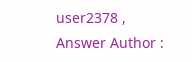user2378 , Answer Author :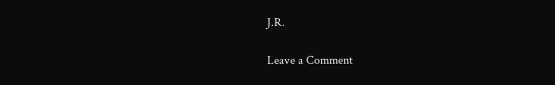J.R.

Leave a Comment